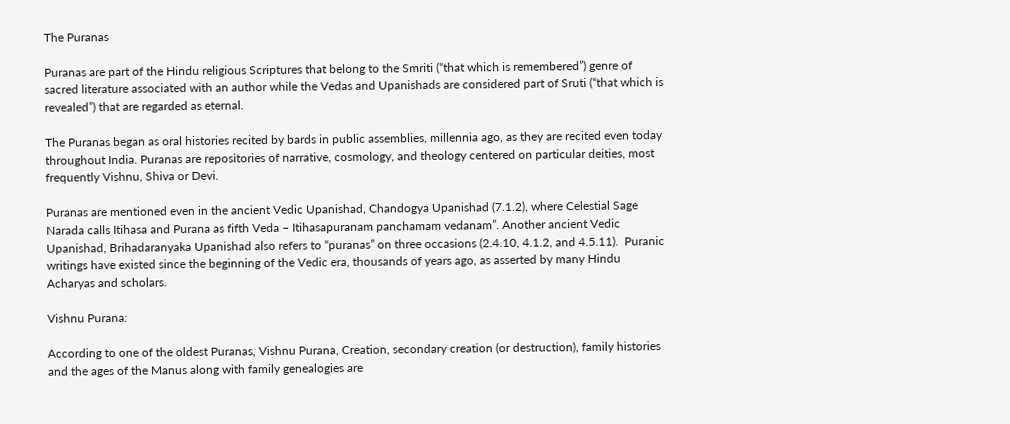The Puranas

Puranas are part of the Hindu religious Scriptures that belong to the Smriti (“that which is remembered”) genre of sacred literature associated with an author while the Vedas and Upanishads are considered part of Sruti (“that which is revealed”) that are regarded as eternal.

The Puranas began as oral histories recited by bards in public assemblies, millennia ago, as they are recited even today throughout India. Puranas are repositories of narrative, cosmology, and theology centered on particular deities, most frequently Vishnu, Shiva or Devi.

Puranas are mentioned even in the ancient Vedic Upanishad, Chandogya Upanishad (7.1.2), where Celestial Sage Narada calls Itihasa and Purana as fifth Veda – Itihasapuranam panchamam vedanam”. Another ancient Vedic Upanishad, Brihadaranyaka Upanishad also refers to “puranas” on three occasions (2.4.10, 4.1.2, and 4.5.11).  Puranic writings have existed since the beginning of the Vedic era, thousands of years ago, as asserted by many Hindu Acharyas and scholars.

Vishnu Purana:

According to one of the oldest Puranas, Vishnu Purana, Creation, secondary creation (or destruction), family histories and the ages of the Manus along with family genealogies are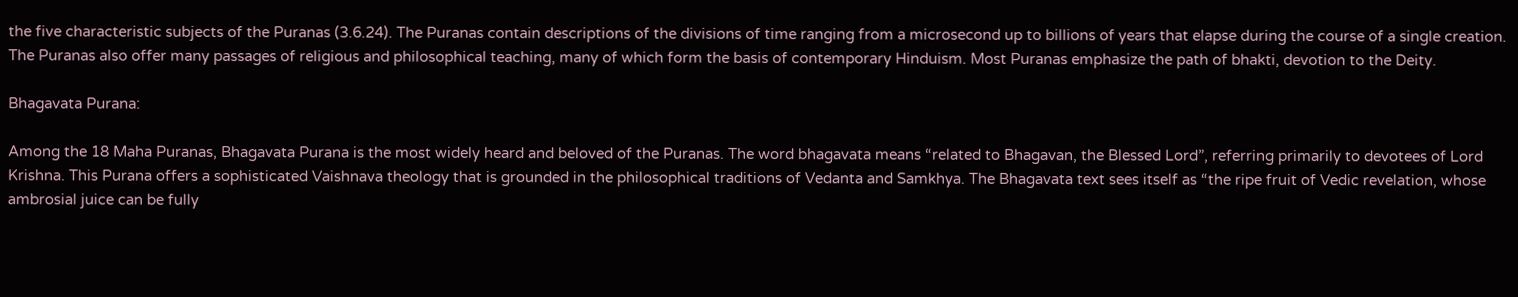the five characteristic subjects of the Puranas (3.6.24). The Puranas contain descriptions of the divisions of time ranging from a microsecond up to billions of years that elapse during the course of a single creation. The Puranas also offer many passages of religious and philosophical teaching, many of which form the basis of contemporary Hinduism. Most Puranas emphasize the path of bhakti, devotion to the Deity.

Bhagavata Purana:

Among the 18 Maha Puranas, Bhagavata Purana is the most widely heard and beloved of the Puranas. The word bhagavata means “related to Bhagavan, the Blessed Lord”, referring primarily to devotees of Lord Krishna. This Purana offers a sophisticated Vaishnava theology that is grounded in the philosophical traditions of Vedanta and Samkhya. The Bhagavata text sees itself as “the ripe fruit of Vedic revelation, whose ambrosial juice can be fully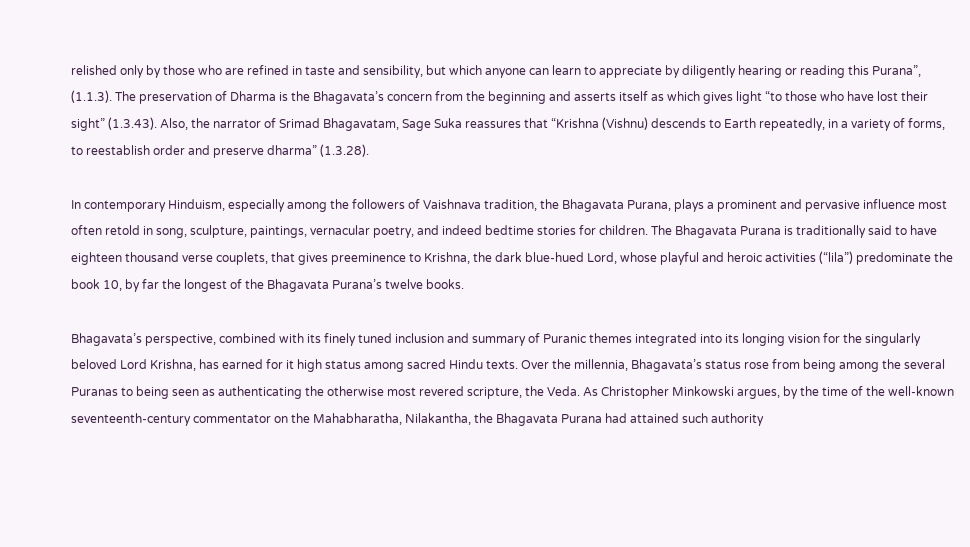relished only by those who are refined in taste and sensibility, but which anyone can learn to appreciate by diligently hearing or reading this Purana”, (1.1.3). The preservation of Dharma is the Bhagavata’s concern from the beginning and asserts itself as which gives light “to those who have lost their sight” (1.3.43). Also, the narrator of Srimad Bhagavatam, Sage Suka reassures that “Krishna (Vishnu) descends to Earth repeatedly, in a variety of forms, to reestablish order and preserve dharma” (1.3.28).

In contemporary Hinduism, especially among the followers of Vaishnava tradition, the Bhagavata Purana, plays a prominent and pervasive influence most often retold in song, sculpture, paintings, vernacular poetry, and indeed bedtime stories for children. The Bhagavata Purana is traditionally said to have eighteen thousand verse couplets, that gives preeminence to Krishna, the dark blue-hued Lord, whose playful and heroic activities (“lila”) predominate the book 10, by far the longest of the Bhagavata Purana’s twelve books.

Bhagavata’s perspective, combined with its finely tuned inclusion and summary of Puranic themes integrated into its longing vision for the singularly beloved Lord Krishna, has earned for it high status among sacred Hindu texts. Over the millennia, Bhagavata’s status rose from being among the several Puranas to being seen as authenticating the otherwise most revered scripture, the Veda. As Christopher Minkowski argues, by the time of the well-known seventeenth-century commentator on the Mahabharatha, Nilakantha, the Bhagavata Purana had attained such authority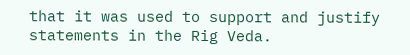that it was used to support and justify statements in the Rig Veda.